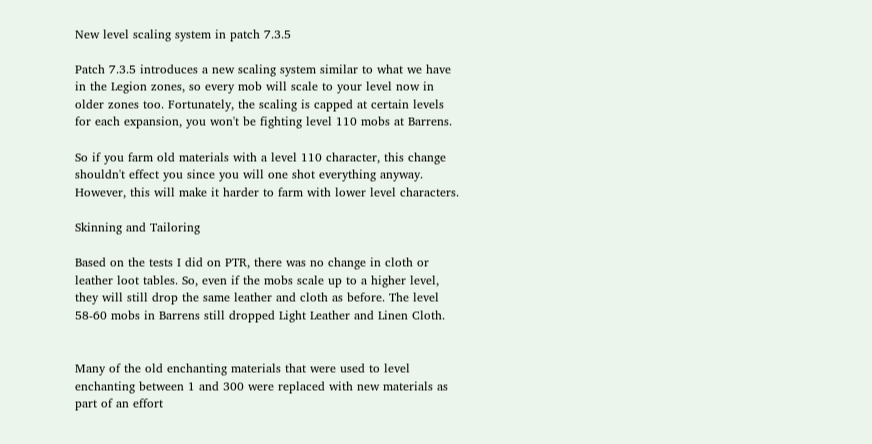New level scaling system in patch 7.3.5

Patch 7.3.5 introduces a new scaling system similar to what we have in the Legion zones, so every mob will scale to your level now in older zones too. Fortunately, the scaling is capped at certain levels for each expansion, you won't be fighting level 110 mobs at Barrens.

So if you farm old materials with a level 110 character, this change shouldn't effect you since you will one shot everything anyway. However, this will make it harder to farm with lower level characters.

Skinning and Tailoring

Based on the tests I did on PTR, there was no change in cloth or leather loot tables. So, even if the mobs scale up to a higher level, they will still drop the same leather and cloth as before. The level 58-60 mobs in Barrens still dropped Light Leather and Linen Cloth.


Many of the old enchanting materials that were used to level enchanting between 1 and 300 were replaced with new materials as part of an effort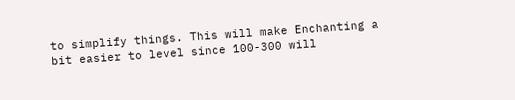to simplify things. This will make Enchanting a bit easier to level since 100-300 will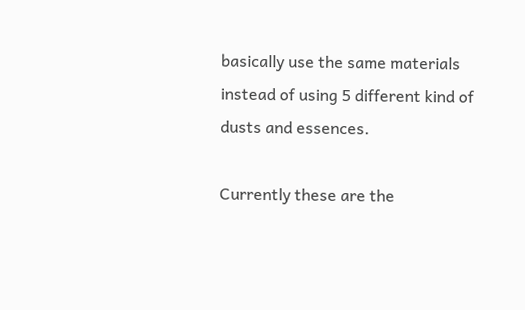basically use the same materials instead of using 5 different kind of dusts and essences.

Currently these are the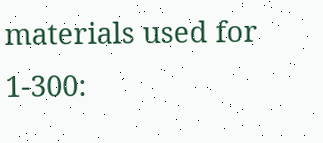materials used for 1-300: